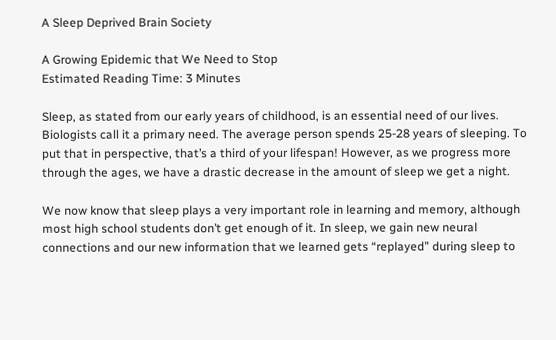A Sleep Deprived Brain Society

A Growing Epidemic that We Need to Stop
Estimated Reading Time: 3 Minutes

Sleep, as stated from our early years of childhood, is an essential need of our lives. Biologists call it a primary need. The average person spends 25-28 years of sleeping. To put that in perspective, that’s a third of your lifespan! However, as we progress more through the ages, we have a drastic decrease in the amount of sleep we get a night.

We now know that sleep plays a very important role in learning and memory, although most high school students don’t get enough of it. In sleep, we gain new neural connections and our new information that we learned gets “replayed” during sleep to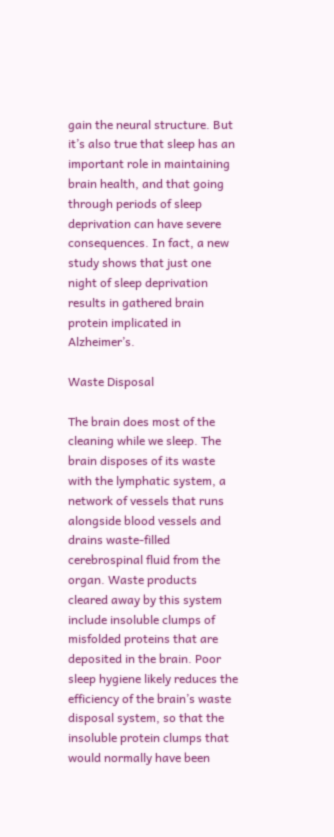gain the neural structure. But it’s also true that sleep has an important role in maintaining brain health, and that going through periods of sleep deprivation can have severe consequences. In fact, a new study shows that just one night of sleep deprivation results in gathered brain protein implicated in Alzheimer’s.

Waste Disposal

The brain does most of the cleaning while we sleep. The brain disposes of its waste with the lymphatic system, a network of vessels that runs alongside blood vessels and drains waste-filled cerebrospinal fluid from the organ. Waste products cleared away by this system include insoluble clumps of misfolded proteins that are deposited in the brain. Poor sleep hygiene likely reduces the efficiency of the brain’s waste disposal system, so that the insoluble protein clumps that would normally have been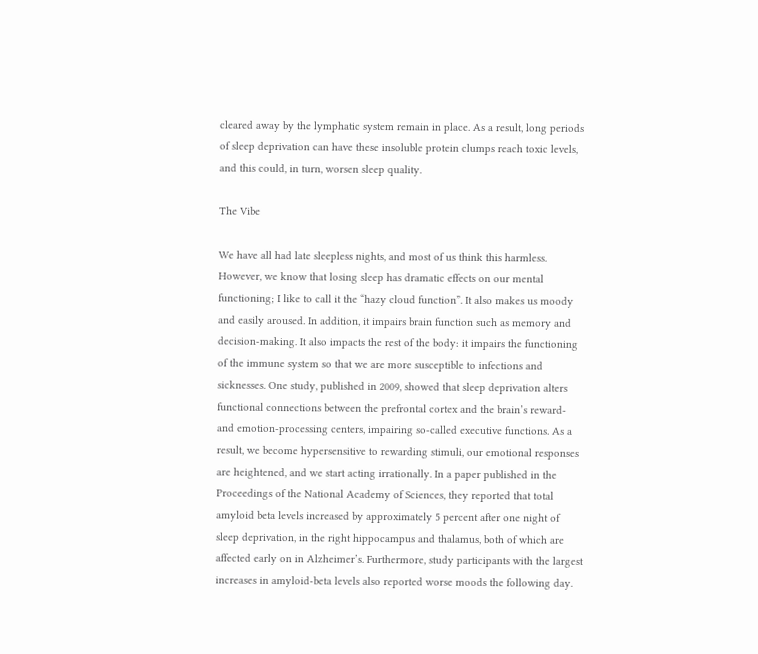cleared away by the lymphatic system remain in place. As a result, long periods of sleep deprivation can have these insoluble protein clumps reach toxic levels, and this could, in turn, worsen sleep quality.

The Vibe

We have all had late sleepless nights, and most of us think this harmless. However, we know that losing sleep has dramatic effects on our mental functioning; I like to call it the “hazy cloud function”. It also makes us moody and easily aroused. In addition, it impairs brain function such as memory and decision-making. It also impacts the rest of the body: it impairs the functioning of the immune system so that we are more susceptible to infections and sicknesses. One study, published in 2009, showed that sleep deprivation alters functional connections between the prefrontal cortex and the brain’s reward- and emotion-processing centers, impairing so-called executive functions. As a result, we become hypersensitive to rewarding stimuli, our emotional responses are heightened, and we start acting irrationally. In a paper published in the Proceedings of the National Academy of Sciences, they reported that total amyloid beta levels increased by approximately 5 percent after one night of sleep deprivation, in the right hippocampus and thalamus, both of which are affected early on in Alzheimer’s. Furthermore, study participants with the largest increases in amyloid-beta levels also reported worse moods the following day.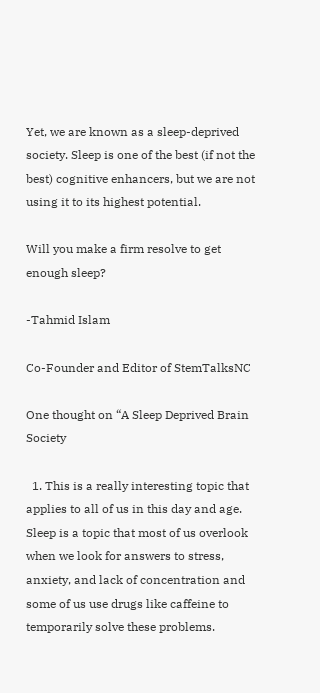Yet, we are known as a sleep-deprived society. Sleep is one of the best (if not the best) cognitive enhancers, but we are not using it to its highest potential.

Will you make a firm resolve to get enough sleep?

-Tahmid Islam

Co-Founder and Editor of StemTalksNC

One thought on “A Sleep Deprived Brain Society

  1. This is a really interesting topic that applies to all of us in this day and age. Sleep is a topic that most of us overlook when we look for answers to stress, anxiety, and lack of concentration and some of us use drugs like caffeine to temporarily solve these problems.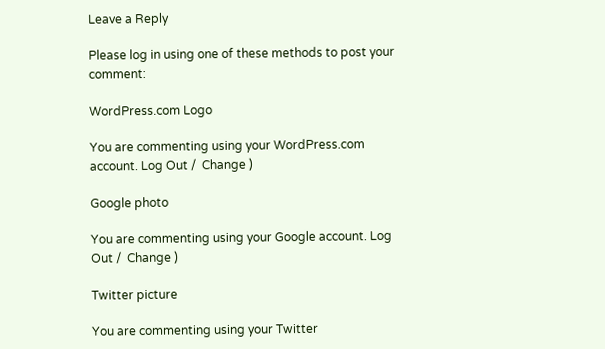Leave a Reply

Please log in using one of these methods to post your comment:

WordPress.com Logo

You are commenting using your WordPress.com account. Log Out /  Change )

Google photo

You are commenting using your Google account. Log Out /  Change )

Twitter picture

You are commenting using your Twitter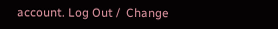account. Log Out /  Change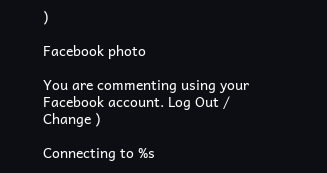)

Facebook photo

You are commenting using your Facebook account. Log Out /  Change )

Connecting to %s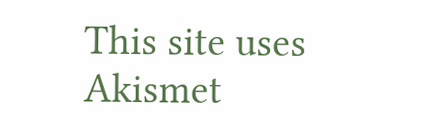This site uses Akismet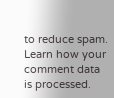to reduce spam. Learn how your comment data is processed.